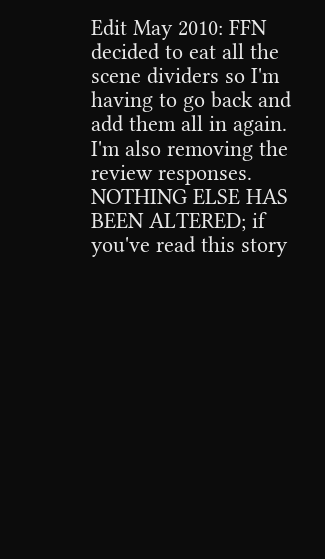Edit May 2010: FFN decided to eat all the scene dividers so I'm having to go back and add them all in again. I'm also removing the review responses. NOTHING ELSE HAS BEEN ALTERED; if you've read this story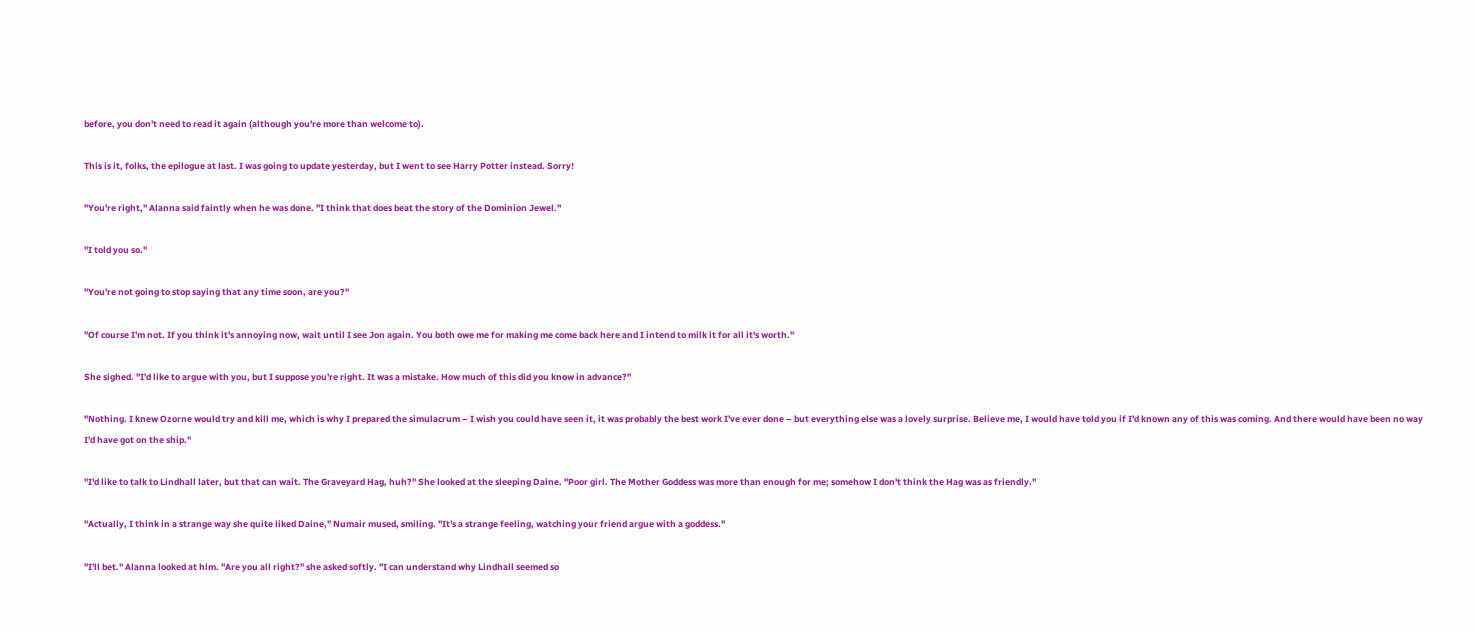before, you don't need to read it again (although you're more than welcome to).

This is it, folks, the epilogue at last. I was going to update yesterday, but I went to see Harry Potter instead. Sorry!

"You're right," Alanna said faintly when he was done. "I think that does beat the story of the Dominion Jewel."

"I told you so."

"You're not going to stop saying that any time soon, are you?"

"Of course I'm not. If you think it's annoying now, wait until I see Jon again. You both owe me for making me come back here and I intend to milk it for all it's worth."

She sighed. "I'd like to argue with you, but I suppose you're right. It was a mistake. How much of this did you know in advance?"

"Nothing. I knew Ozorne would try and kill me, which is why I prepared the simulacrum – I wish you could have seen it, it was probably the best work I've ever done – but everything else was a lovely surprise. Believe me, I would have told you if I'd known any of this was coming. And there would have been no way I'd have got on the ship."

"I'd like to talk to Lindhall later, but that can wait. The Graveyard Hag, huh?" She looked at the sleeping Daine. "Poor girl. The Mother Goddess was more than enough for me; somehow I don't think the Hag was as friendly."

"Actually, I think in a strange way she quite liked Daine," Numair mused, smiling. "It's a strange feeling, watching your friend argue with a goddess."

"I'll bet." Alanna looked at him. "Are you all right?" she asked softly. "I can understand why Lindhall seemed so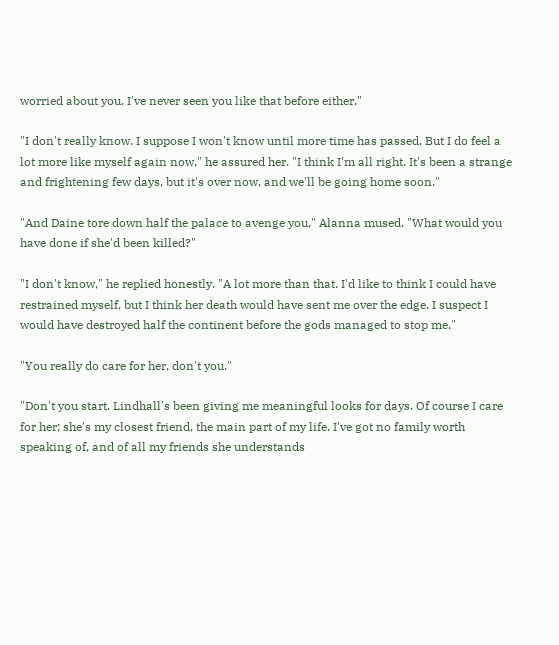worried about you. I've never seen you like that before either."

"I don't really know. I suppose I won't know until more time has passed. But I do feel a lot more like myself again now," he assured her. "I think I'm all right. It's been a strange and frightening few days, but it's over now, and we'll be going home soon."

"And Daine tore down half the palace to avenge you," Alanna mused. "What would you have done if she'd been killed?"

"I don't know," he replied honestly. "A lot more than that. I'd like to think I could have restrained myself, but I think her death would have sent me over the edge. I suspect I would have destroyed half the continent before the gods managed to stop me."

"You really do care for her, don't you."

"Don't you start. Lindhall's been giving me meaningful looks for days. Of course I care for her; she's my closest friend, the main part of my life. I've got no family worth speaking of, and of all my friends she understands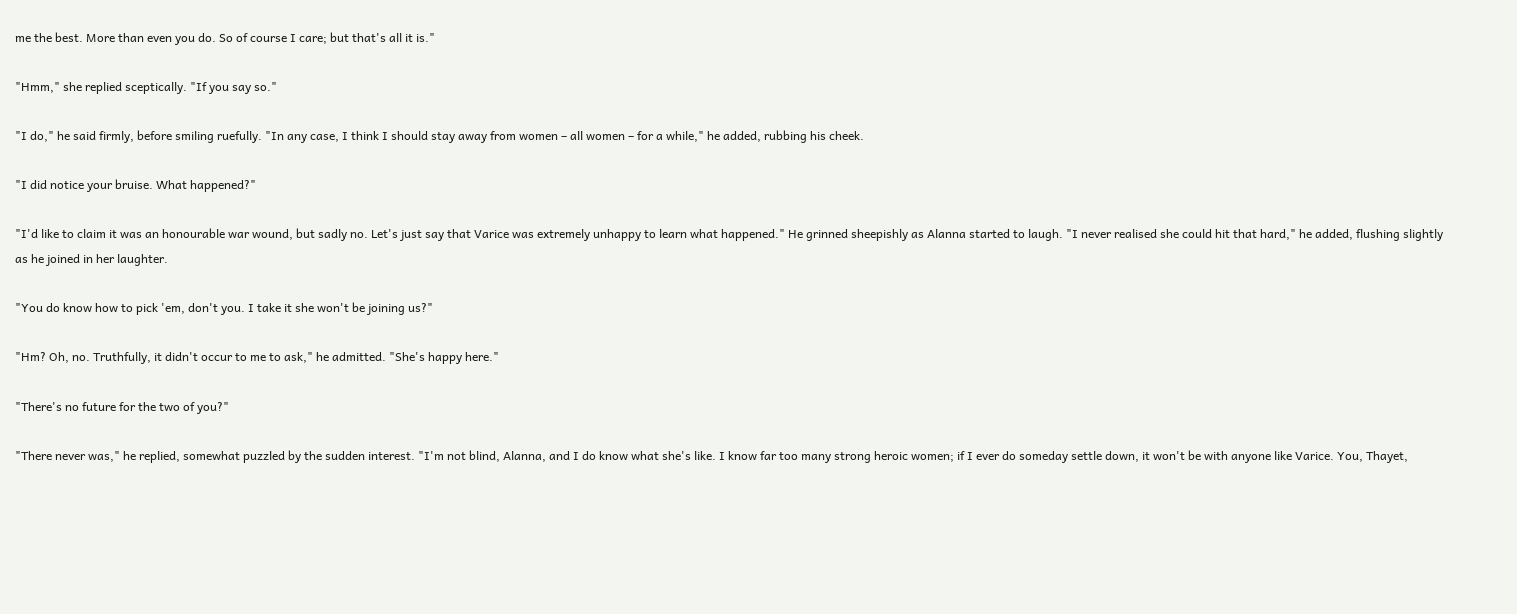me the best. More than even you do. So of course I care; but that's all it is."

"Hmm," she replied sceptically. "If you say so."

"I do," he said firmly, before smiling ruefully. "In any case, I think I should stay away from women – all women – for a while," he added, rubbing his cheek.

"I did notice your bruise. What happened?"

"I'd like to claim it was an honourable war wound, but sadly no. Let's just say that Varice was extremely unhappy to learn what happened." He grinned sheepishly as Alanna started to laugh. "I never realised she could hit that hard," he added, flushing slightly as he joined in her laughter.

"You do know how to pick 'em, don't you. I take it she won't be joining us?"

"Hm? Oh, no. Truthfully, it didn't occur to me to ask," he admitted. "She's happy here."

"There's no future for the two of you?"

"There never was," he replied, somewhat puzzled by the sudden interest. "I'm not blind, Alanna, and I do know what she's like. I know far too many strong heroic women; if I ever do someday settle down, it won't be with anyone like Varice. You, Thayet,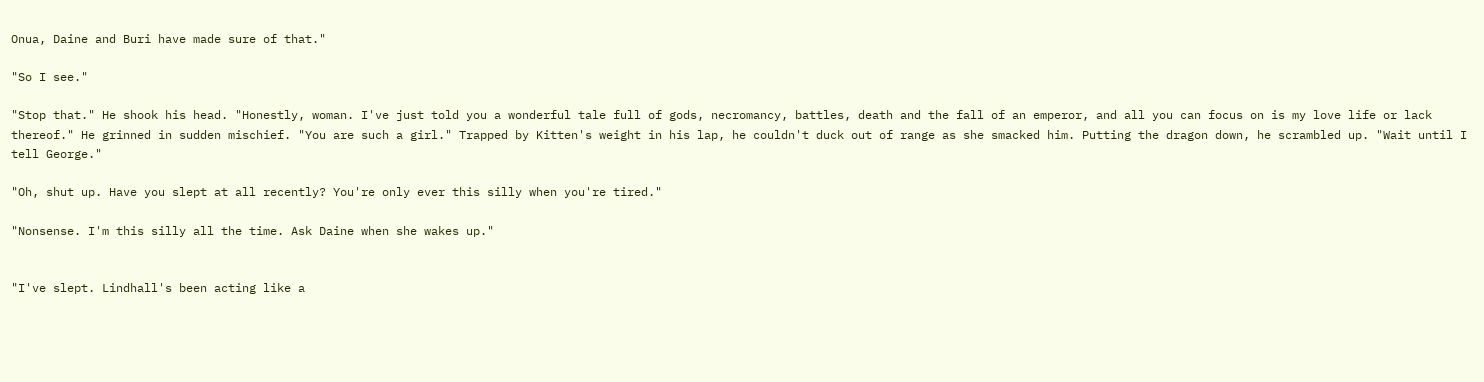Onua, Daine and Buri have made sure of that."

"So I see."

"Stop that." He shook his head. "Honestly, woman. I've just told you a wonderful tale full of gods, necromancy, battles, death and the fall of an emperor, and all you can focus on is my love life or lack thereof." He grinned in sudden mischief. "You are such a girl." Trapped by Kitten's weight in his lap, he couldn't duck out of range as she smacked him. Putting the dragon down, he scrambled up. "Wait until I tell George."

"Oh, shut up. Have you slept at all recently? You're only ever this silly when you're tired."

"Nonsense. I'm this silly all the time. Ask Daine when she wakes up."


"I've slept. Lindhall's been acting like a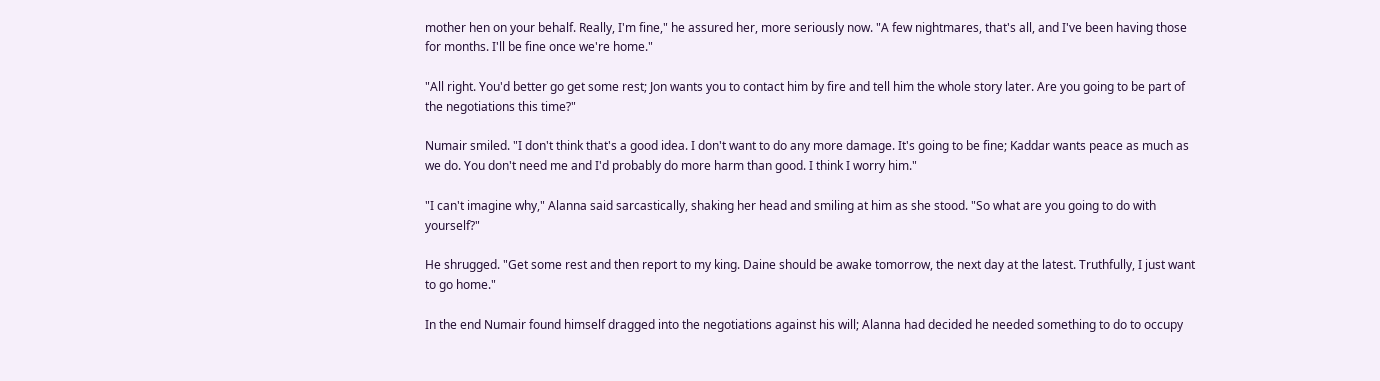mother hen on your behalf. Really, I'm fine," he assured her, more seriously now. "A few nightmares, that's all, and I've been having those for months. I'll be fine once we're home."

"All right. You'd better go get some rest; Jon wants you to contact him by fire and tell him the whole story later. Are you going to be part of the negotiations this time?"

Numair smiled. "I don't think that's a good idea. I don't want to do any more damage. It's going to be fine; Kaddar wants peace as much as we do. You don't need me and I'd probably do more harm than good. I think I worry him."

"I can't imagine why," Alanna said sarcastically, shaking her head and smiling at him as she stood. "So what are you going to do with yourself?"

He shrugged. "Get some rest and then report to my king. Daine should be awake tomorrow, the next day at the latest. Truthfully, I just want to go home."

In the end Numair found himself dragged into the negotiations against his will; Alanna had decided he needed something to do to occupy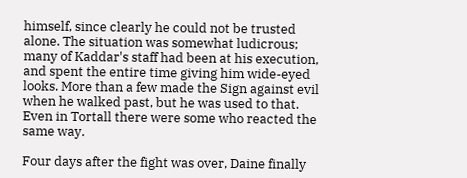himself, since clearly he could not be trusted alone. The situation was somewhat ludicrous; many of Kaddar's staff had been at his execution, and spent the entire time giving him wide-eyed looks. More than a few made the Sign against evil when he walked past, but he was used to that. Even in Tortall there were some who reacted the same way.

Four days after the fight was over, Daine finally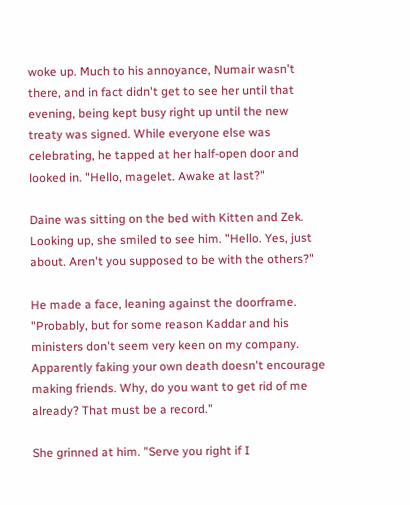woke up. Much to his annoyance, Numair wasn't there, and in fact didn't get to see her until that evening, being kept busy right up until the new treaty was signed. While everyone else was celebrating, he tapped at her half-open door and looked in. "Hello, magelet. Awake at last?"

Daine was sitting on the bed with Kitten and Zek. Looking up, she smiled to see him. "Hello. Yes, just about. Aren't you supposed to be with the others?"

He made a face, leaning against the doorframe. "Probably, but for some reason Kaddar and his ministers don't seem very keen on my company. Apparently faking your own death doesn't encourage making friends. Why, do you want to get rid of me already? That must be a record."

She grinned at him. "Serve you right if I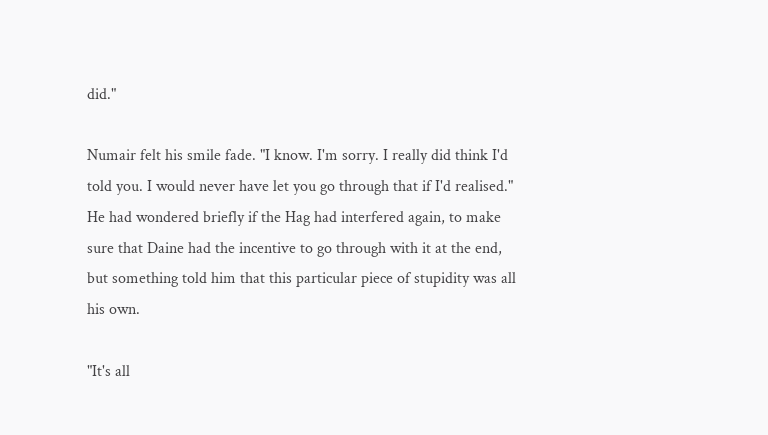did."

Numair felt his smile fade. "I know. I'm sorry. I really did think I'd told you. I would never have let you go through that if I'd realised." He had wondered briefly if the Hag had interfered again, to make sure that Daine had the incentive to go through with it at the end, but something told him that this particular piece of stupidity was all his own.

"It's all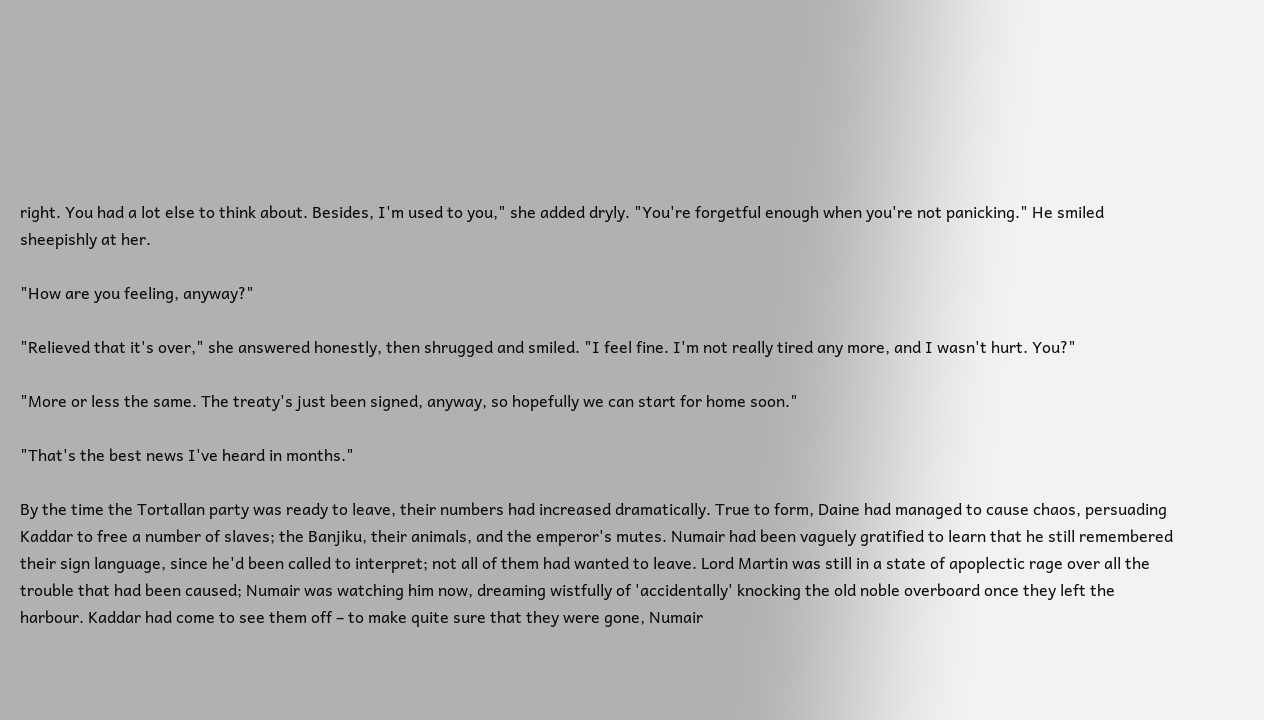right. You had a lot else to think about. Besides, I'm used to you," she added dryly. "You're forgetful enough when you're not panicking." He smiled sheepishly at her.

"How are you feeling, anyway?"

"Relieved that it's over," she answered honestly, then shrugged and smiled. "I feel fine. I'm not really tired any more, and I wasn't hurt. You?"

"More or less the same. The treaty's just been signed, anyway, so hopefully we can start for home soon."

"That's the best news I've heard in months."

By the time the Tortallan party was ready to leave, their numbers had increased dramatically. True to form, Daine had managed to cause chaos, persuading Kaddar to free a number of slaves; the Banjiku, their animals, and the emperor's mutes. Numair had been vaguely gratified to learn that he still remembered their sign language, since he'd been called to interpret; not all of them had wanted to leave. Lord Martin was still in a state of apoplectic rage over all the trouble that had been caused; Numair was watching him now, dreaming wistfully of 'accidentally' knocking the old noble overboard once they left the harbour. Kaddar had come to see them off – to make quite sure that they were gone, Numair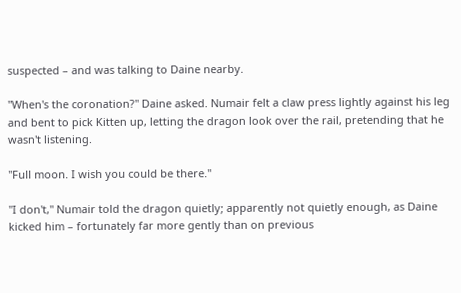suspected – and was talking to Daine nearby.

"When's the coronation?" Daine asked. Numair felt a claw press lightly against his leg and bent to pick Kitten up, letting the dragon look over the rail, pretending that he wasn't listening.

"Full moon. I wish you could be there."

"I don't," Numair told the dragon quietly; apparently not quietly enough, as Daine kicked him – fortunately far more gently than on previous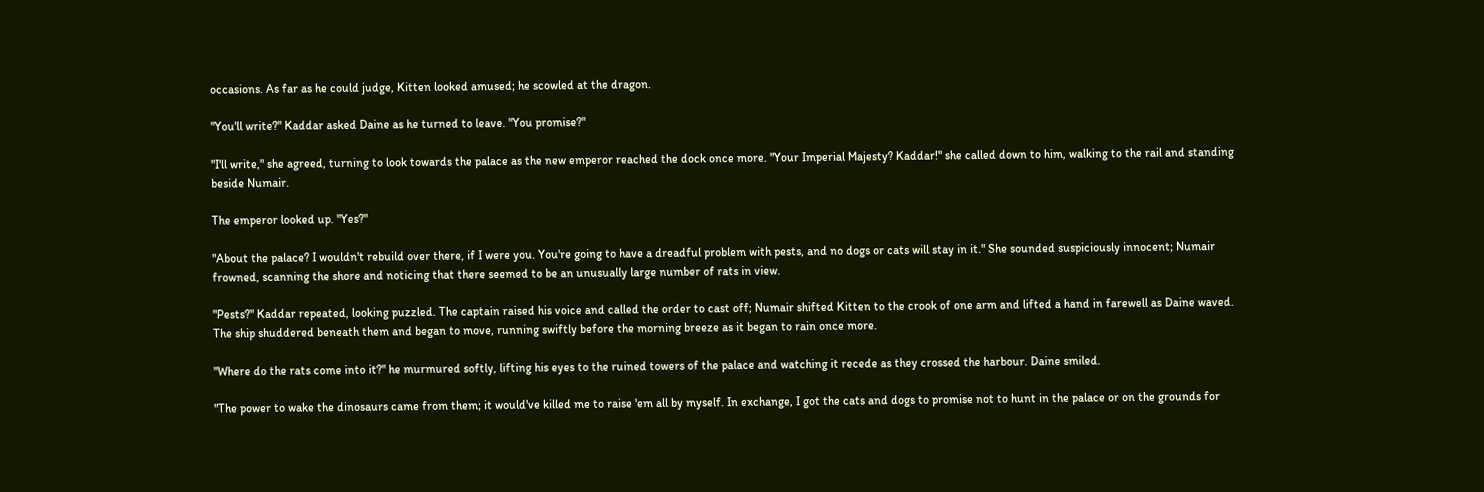occasions. As far as he could judge, Kitten looked amused; he scowled at the dragon.

"You'll write?" Kaddar asked Daine as he turned to leave. "You promise?"

"I'll write," she agreed, turning to look towards the palace as the new emperor reached the dock once more. "Your Imperial Majesty? Kaddar!" she called down to him, walking to the rail and standing beside Numair.

The emperor looked up. "Yes?"

"About the palace? I wouldn't rebuild over there, if I were you. You're going to have a dreadful problem with pests, and no dogs or cats will stay in it." She sounded suspiciously innocent; Numair frowned, scanning the shore and noticing that there seemed to be an unusually large number of rats in view.

"Pests?" Kaddar repeated, looking puzzled. The captain raised his voice and called the order to cast off; Numair shifted Kitten to the crook of one arm and lifted a hand in farewell as Daine waved. The ship shuddered beneath them and began to move, running swiftly before the morning breeze as it began to rain once more.

"Where do the rats come into it?" he murmured softly, lifting his eyes to the ruined towers of the palace and watching it recede as they crossed the harbour. Daine smiled.

"The power to wake the dinosaurs came from them; it would've killed me to raise 'em all by myself. In exchange, I got the cats and dogs to promise not to hunt in the palace or on the grounds for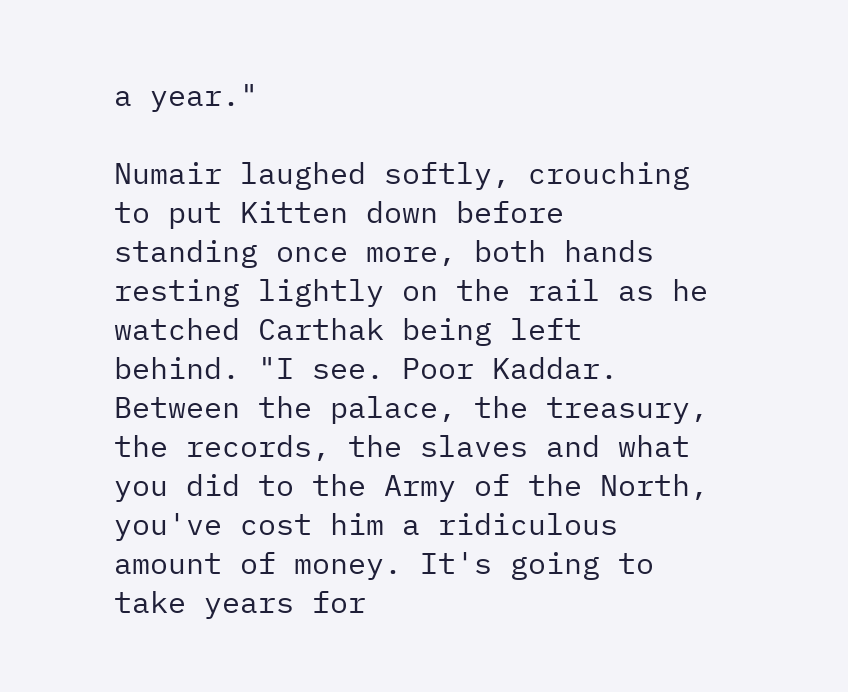a year."

Numair laughed softly, crouching to put Kitten down before standing once more, both hands resting lightly on the rail as he watched Carthak being left behind. "I see. Poor Kaddar. Between the palace, the treasury, the records, the slaves and what you did to the Army of the North, you've cost him a ridiculous amount of money. It's going to take years for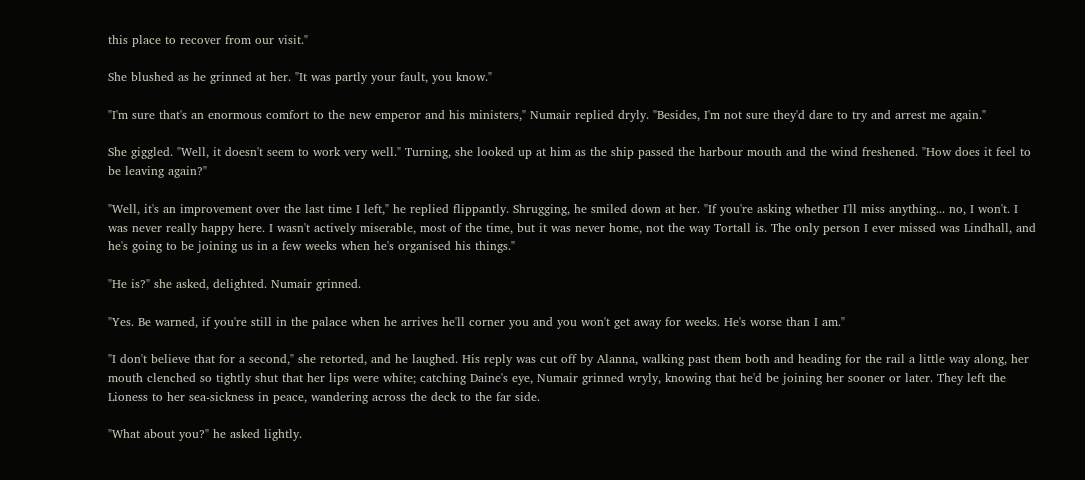this place to recover from our visit."

She blushed as he grinned at her. "It was partly your fault, you know."

"I'm sure that's an enormous comfort to the new emperor and his ministers," Numair replied dryly. "Besides, I'm not sure they'd dare to try and arrest me again."

She giggled. "Well, it doesn't seem to work very well." Turning, she looked up at him as the ship passed the harbour mouth and the wind freshened. "How does it feel to be leaving again?"

"Well, it's an improvement over the last time I left," he replied flippantly. Shrugging, he smiled down at her. "If you're asking whether I'll miss anything... no, I won't. I was never really happy here. I wasn't actively miserable, most of the time, but it was never home, not the way Tortall is. The only person I ever missed was Lindhall, and he's going to be joining us in a few weeks when he's organised his things."

"He is?" she asked, delighted. Numair grinned.

"Yes. Be warned, if you're still in the palace when he arrives he'll corner you and you won't get away for weeks. He's worse than I am."

"I don't believe that for a second," she retorted, and he laughed. His reply was cut off by Alanna, walking past them both and heading for the rail a little way along, her mouth clenched so tightly shut that her lips were white; catching Daine's eye, Numair grinned wryly, knowing that he'd be joining her sooner or later. They left the Lioness to her sea-sickness in peace, wandering across the deck to the far side.

"What about you?" he asked lightly.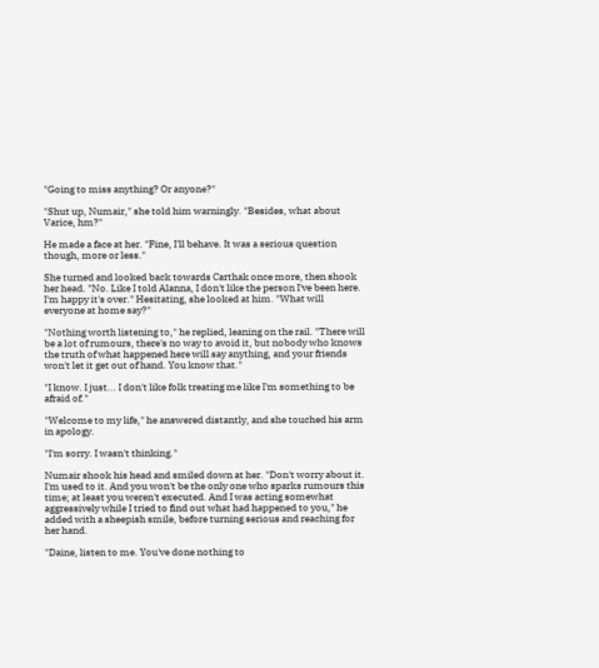"Going to miss anything? Or anyone?"

"Shut up, Numair," she told him warningly. "Besides, what about Varice, hm?"

He made a face at her. "Fine, I'll behave. It was a serious question though, more or less."

She turned and looked back towards Carthak once more, then shook her head. "No. Like I told Alanna, I don't like the person I've been here. I'm happy it's over." Hesitating, she looked at him. "What will everyone at home say?"

"Nothing worth listening to," he replied, leaning on the rail. "There will be a lot of rumours, there's no way to avoid it, but nobody who knows the truth of what happened here will say anything, and your friends won't let it get out of hand. You know that."

"I know. I just... I don't like folk treating me like I'm something to be afraid of."

"Welcome to my life," he answered distantly, and she touched his arm in apology.

"I'm sorry. I wasn't thinking."

Numair shook his head and smiled down at her. "Don't worry about it. I'm used to it. And you won't be the only one who sparks rumours this time; at least you weren't executed. And I was acting somewhat aggressively while I tried to find out what had happened to you," he added with a sheepish smile, before turning serious and reaching for her hand.

"Daine, listen to me. You've done nothing to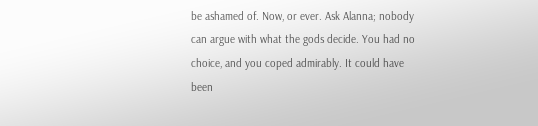be ashamed of. Now, or ever. Ask Alanna; nobody can argue with what the gods decide. You had no choice, and you coped admirably. It could have been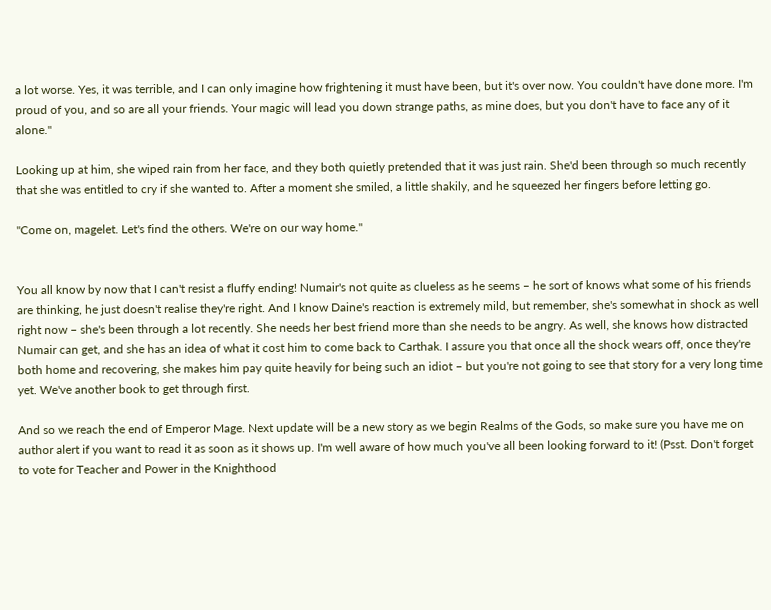a lot worse. Yes, it was terrible, and I can only imagine how frightening it must have been, but it's over now. You couldn't have done more. I'm proud of you, and so are all your friends. Your magic will lead you down strange paths, as mine does, but you don't have to face any of it alone."

Looking up at him, she wiped rain from her face, and they both quietly pretended that it was just rain. She'd been through so much recently that she was entitled to cry if she wanted to. After a moment she smiled, a little shakily, and he squeezed her fingers before letting go.

"Come on, magelet. Let's find the others. We're on our way home."


You all know by now that I can't resist a fluffy ending! Numair's not quite as clueless as he seems – he sort of knows what some of his friends are thinking, he just doesn't realise they're right. And I know Daine's reaction is extremely mild, but remember, she's somewhat in shock as well right now – she's been through a lot recently. She needs her best friend more than she needs to be angry. As well, she knows how distracted Numair can get, and she has an idea of what it cost him to come back to Carthak. I assure you that once all the shock wears off, once they're both home and recovering, she makes him pay quite heavily for being such an idiot – but you're not going to see that story for a very long time yet. We've another book to get through first.

And so we reach the end of Emperor Mage. Next update will be a new story as we begin Realms of the Gods, so make sure you have me on author alert if you want to read it as soon as it shows up. I'm well aware of how much you've all been looking forward to it! (Psst. Don't forget to vote for Teacher and Power in the Knighthood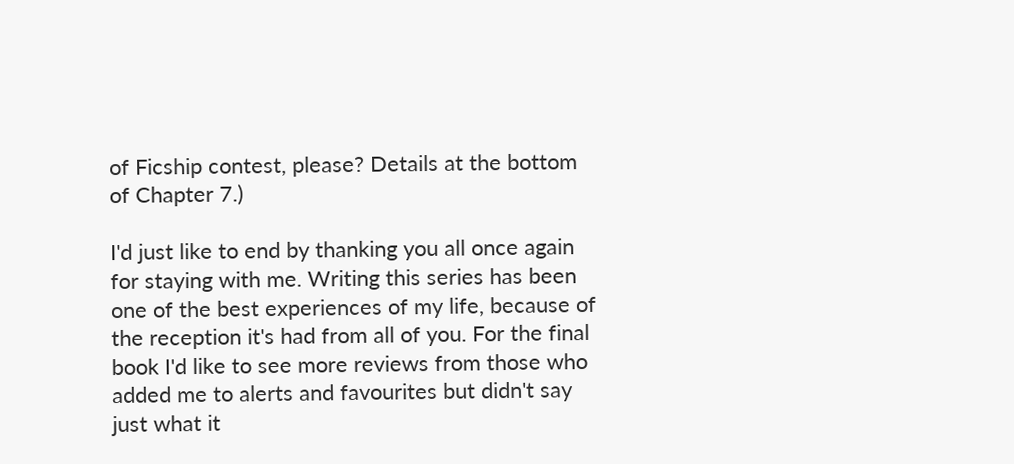of Ficship contest, please? Details at the bottom of Chapter 7.)

I'd just like to end by thanking you all once again for staying with me. Writing this series has been one of the best experiences of my life, because of the reception it's had from all of you. For the final book I'd like to see more reviews from those who added me to alerts and favourites but didn't say just what it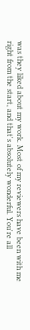was they liked about my work. Most of my reviewers have been with me right from the start, and that's absolutely wonderful. You're all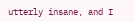utterly insane, and I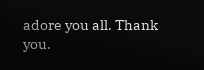adore you all. Thank you.